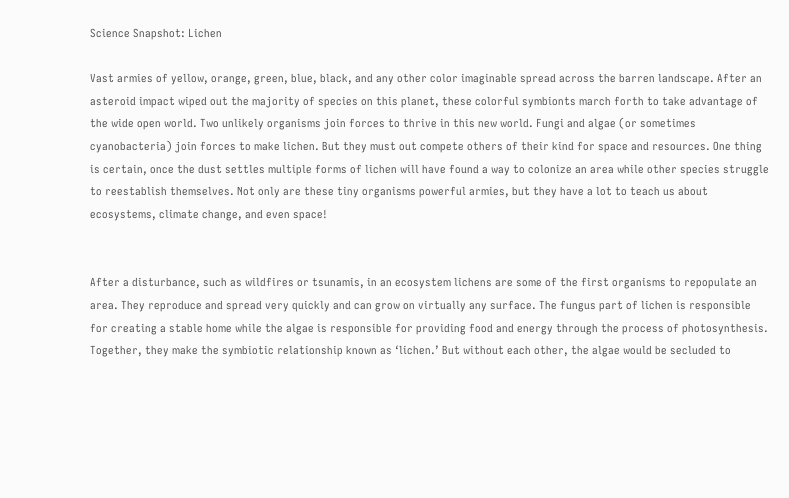Science Snapshot: Lichen

Vast armies of yellow, orange, green, blue, black, and any other color imaginable spread across the barren landscape. After an asteroid impact wiped out the majority of species on this planet, these colorful symbionts march forth to take advantage of the wide open world. Two unlikely organisms join forces to thrive in this new world. Fungi and algae (or sometimes cyanobacteria) join forces to make lichen. But they must out compete others of their kind for space and resources. One thing is certain, once the dust settles multiple forms of lichen will have found a way to colonize an area while other species struggle to reestablish themselves. Not only are these tiny organisms powerful armies, but they have a lot to teach us about ecosystems, climate change, and even space!


After a disturbance, such as wildfires or tsunamis, in an ecosystem lichens are some of the first organisms to repopulate an area. They reproduce and spread very quickly and can grow on virtually any surface. The fungus part of lichen is responsible for creating a stable home while the algae is responsible for providing food and energy through the process of photosynthesis. Together, they make the symbiotic relationship known as ‘lichen.’ But without each other, the algae would be secluded to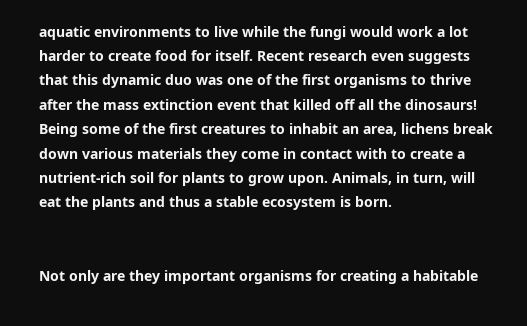aquatic environments to live while the fungi would work a lot harder to create food for itself. Recent research even suggests that this dynamic duo was one of the first organisms to thrive after the mass extinction event that killed off all the dinosaurs! Being some of the first creatures to inhabit an area, lichens break down various materials they come in contact with to create a nutrient-rich soil for plants to grow upon. Animals, in turn, will eat the plants and thus a stable ecosystem is born.


Not only are they important organisms for creating a habitable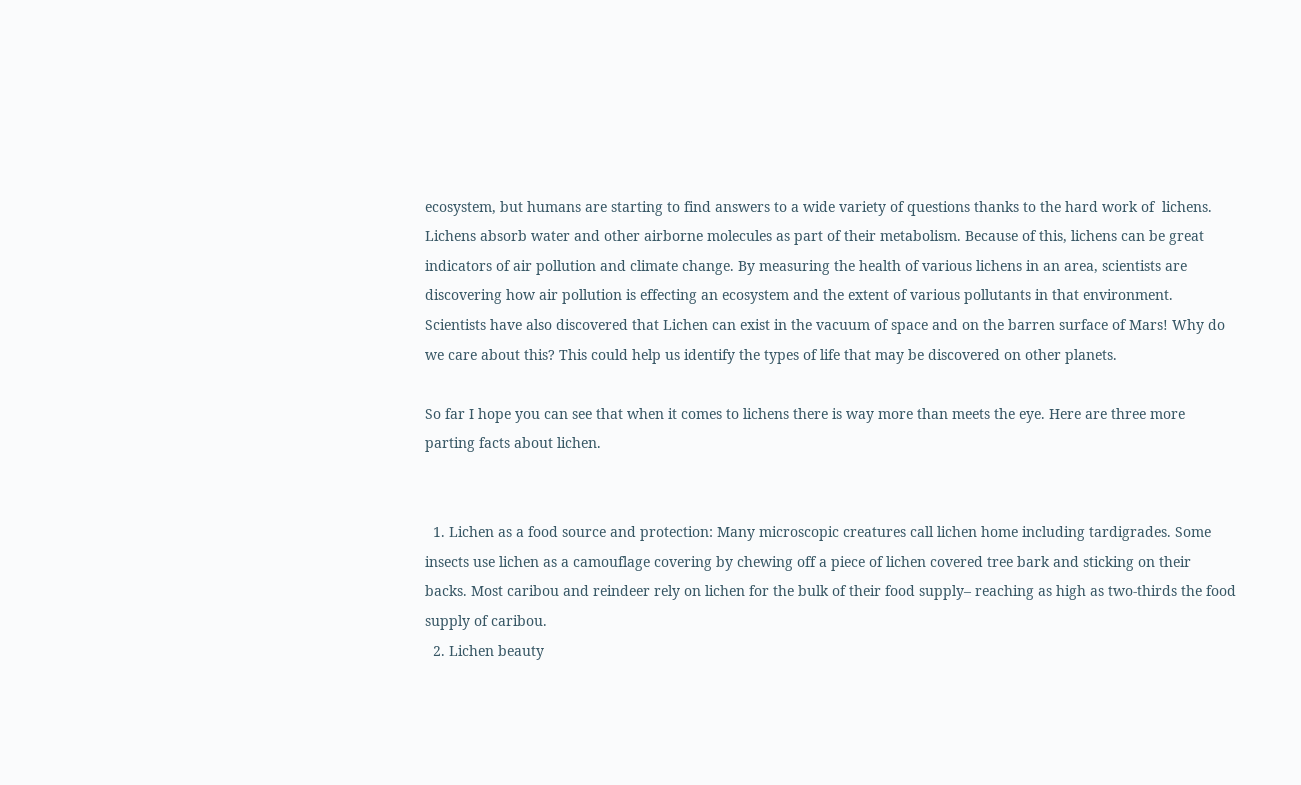ecosystem, but humans are starting to find answers to a wide variety of questions thanks to the hard work of  lichens. Lichens absorb water and other airborne molecules as part of their metabolism. Because of this, lichens can be great indicators of air pollution and climate change. By measuring the health of various lichens in an area, scientists are discovering how air pollution is effecting an ecosystem and the extent of various pollutants in that environment. Scientists have also discovered that Lichen can exist in the vacuum of space and on the barren surface of Mars! Why do we care about this? This could help us identify the types of life that may be discovered on other planets.

So far I hope you can see that when it comes to lichens there is way more than meets the eye. Here are three more parting facts about lichen.


  1. Lichen as a food source and protection: Many microscopic creatures call lichen home including tardigrades. Some insects use lichen as a camouflage covering by chewing off a piece of lichen covered tree bark and sticking on their backs. Most caribou and reindeer rely on lichen for the bulk of their food supply– reaching as high as two-thirds the food supply of caribou.
  2. Lichen beauty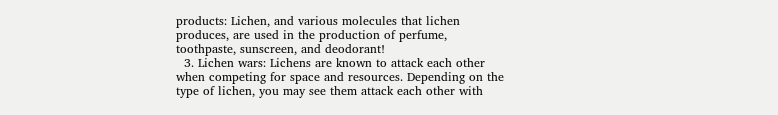products: Lichen, and various molecules that lichen produces, are used in the production of perfume, toothpaste, sunscreen, and deodorant!
  3. Lichen wars: Lichens are known to attack each other when competing for space and resources. Depending on the type of lichen, you may see them attack each other with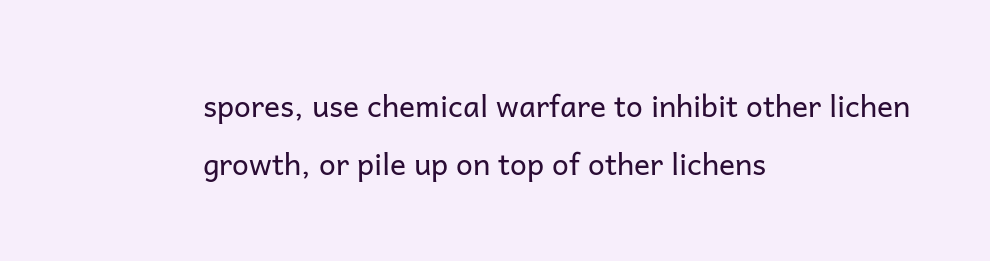spores, use chemical warfare to inhibit other lichen growth, or pile up on top of other lichens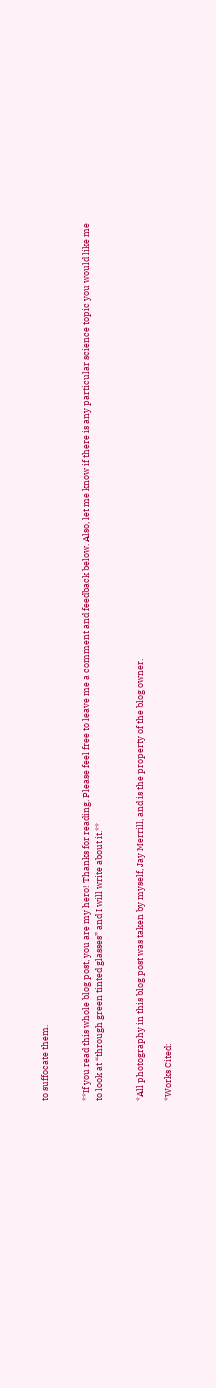to suffocate them.


**If you read this whole blog post, you are my hero! Thanks for reading. Please feel free to leave me a comment and feedback below. Also, let me know if there is any particular science topic you would like me to look at “through green tinted glasses” and I will write about it.**


*All photography in this blog post was taken by myself, Jay Merrill, and is the property of the blog owner.

*Works Cited: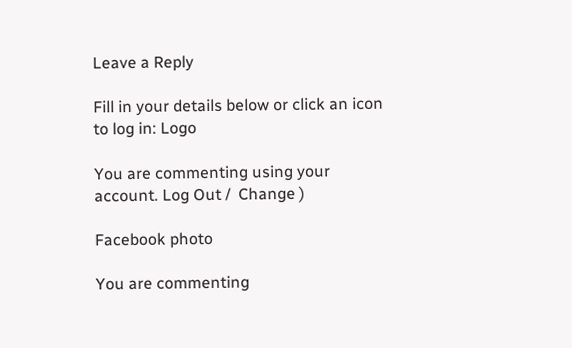Leave a Reply

Fill in your details below or click an icon to log in: Logo

You are commenting using your account. Log Out /  Change )

Facebook photo

You are commenting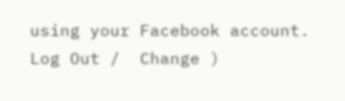using your Facebook account. Log Out /  Change )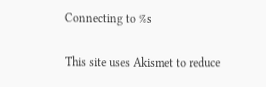Connecting to %s

This site uses Akismet to reduce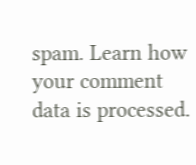spam. Learn how your comment data is processed.